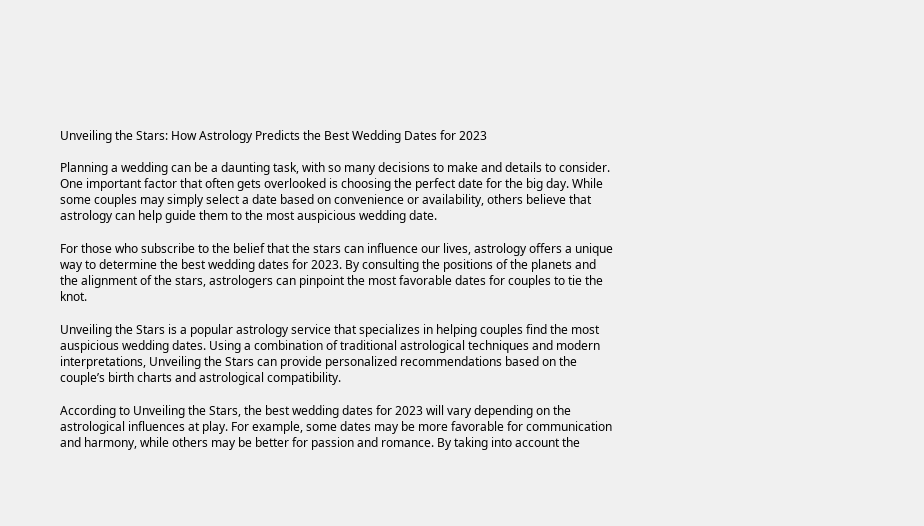Unveiling the Stars: How Astrology Predicts the Best Wedding Dates for 2023

Planning a wedding can be a daunting task, with so many decisions to make and details to consider. One important factor that often gets overlooked is choosing the perfect date for the big day. While some couples may simply select a date based on convenience or availability, others believe that astrology can help guide them to the most auspicious wedding date.

For those who subscribe to the belief that the stars can influence our lives, astrology offers a unique way to determine the best wedding dates for 2023. By consulting the positions of the planets and the alignment of the stars, astrologers can pinpoint the most favorable dates for couples to tie the knot.

Unveiling the Stars is a popular astrology service that specializes in helping couples find the most auspicious wedding dates. Using a combination of traditional astrological techniques and modern interpretations, Unveiling the Stars can provide personalized recommendations based on the couple’s birth charts and astrological compatibility.

According to Unveiling the Stars, the best wedding dates for 2023 will vary depending on the astrological influences at play. For example, some dates may be more favorable for communication and harmony, while others may be better for passion and romance. By taking into account the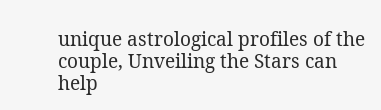unique astrological profiles of the couple, Unveiling the Stars can help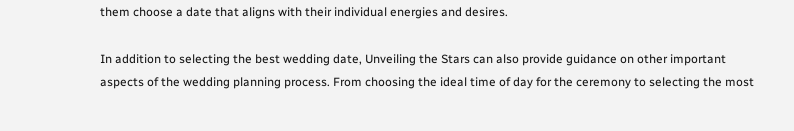them choose a date that aligns with their individual energies and desires.

In addition to selecting the best wedding date, Unveiling the Stars can also provide guidance on other important aspects of the wedding planning process. From choosing the ideal time of day for the ceremony to selecting the most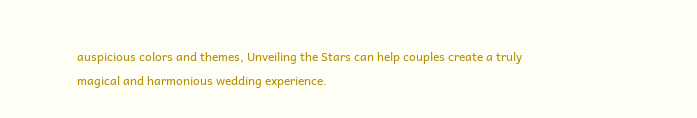auspicious colors and themes, Unveiling the Stars can help couples create a truly magical and harmonious wedding experience.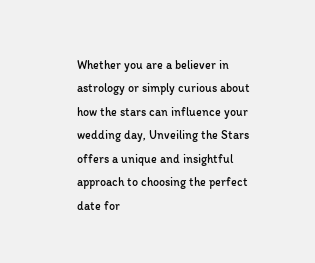Whether you are a believer in astrology or simply curious about how the stars can influence your wedding day, Unveiling the Stars offers a unique and insightful approach to choosing the perfect date for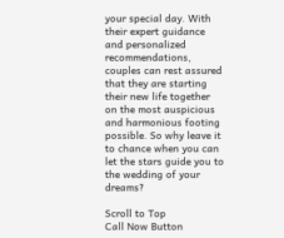your special day. With their expert guidance and personalized recommendations, couples can rest assured that they are starting their new life together on the most auspicious and harmonious footing possible. So why leave it to chance when you can let the stars guide you to the wedding of your dreams?

Scroll to Top
Call Now Button